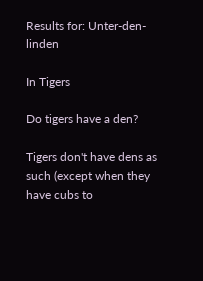Results for: Unter-den-linden

In Tigers

Do tigers have a den?

Tigers don't have dens as such (except when they have cubs to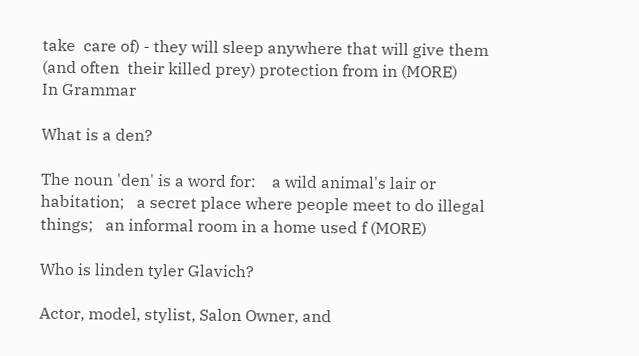take  care of) - they will sleep anywhere that will give them (and often  their killed prey) protection from in (MORE)
In Grammar

What is a den?

The noun 'den' is a word for:    a wild animal's lair or habitation;   a secret place where people meet to do illegal things;   an informal room in a home used f (MORE)

Who is linden tyler Glavich?

Actor, model, stylist, Salon Owner, and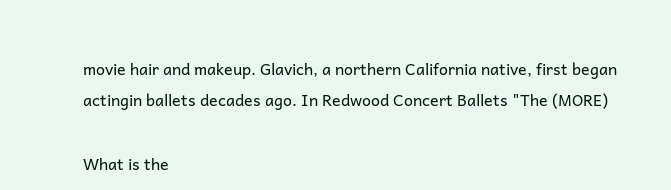movie hair and makeup. Glavich, a northern California native, first began actingin ballets decades ago. In Redwood Concert Ballets "The (MORE)

What is the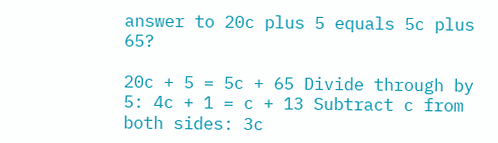answer to 20c plus 5 equals 5c plus 65?

20c + 5 = 5c + 65 Divide through by 5: 4c + 1 = c + 13 Subtract c from both sides: 3c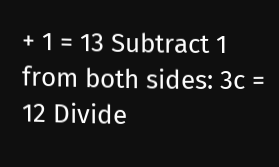+ 1 = 13 Subtract 1 from both sides: 3c = 12 Divide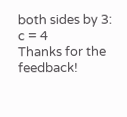both sides by 3: c = 4
Thanks for the feedback!